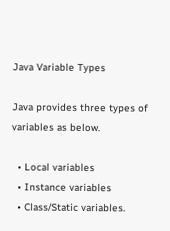Java Variable Types

Java provides three types of variables as below.

  • Local variables
  • Instance variables
  • Class/Static variables.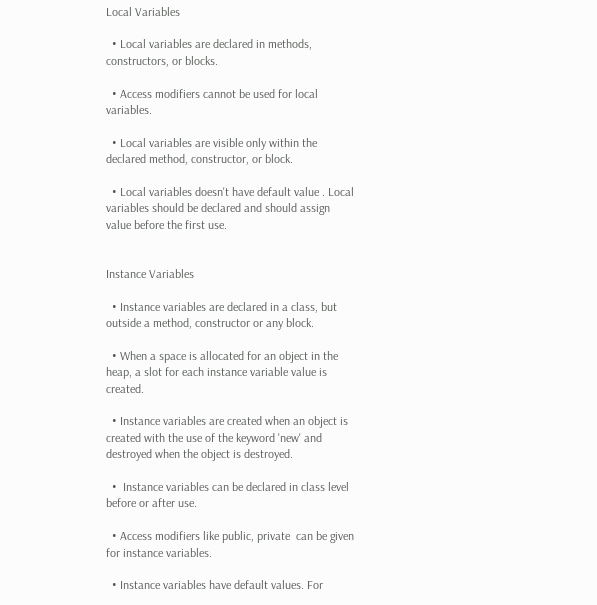Local Variables

  • Local variables are declared in methods, constructors, or blocks.

  • Access modifiers cannot be used for local variables.

  • Local variables are visible only within the declared method, constructor, or block.

  • Local variables doesn't have default value . Local variables should be declared and should assign value before the first use.


Instance Variables

  • Instance variables are declared in a class, but outside a method, constructor or any block.

  • When a space is allocated for an object in the heap, a slot for each instance variable value is created.

  • Instance variables are created when an object is created with the use of the keyword 'new' and destroyed when the object is destroyed.

  •  Instance variables can be declared in class level before or after use.

  • Access modifiers like public, private  can be given for instance variables.

  • Instance variables have default values. For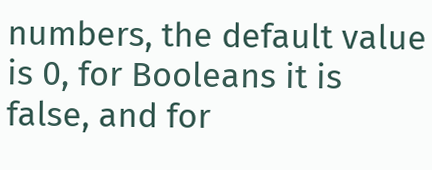numbers, the default value is 0, for Booleans it is false, and for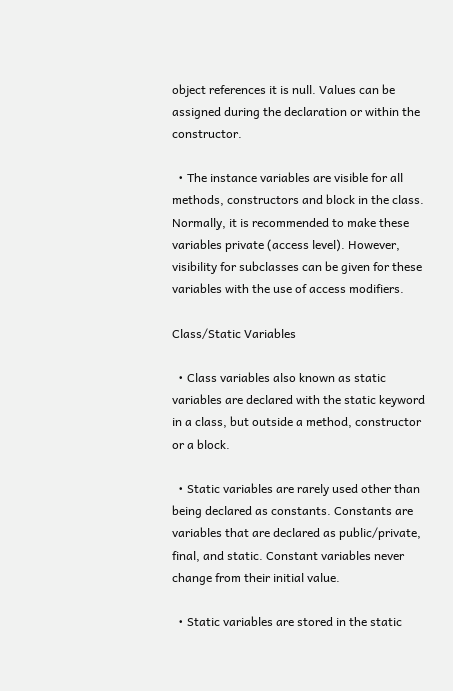object references it is null. Values can be assigned during the declaration or within the constructor.

  • The instance variables are visible for all methods, constructors and block in the class. Normally, it is recommended to make these variables private (access level). However, visibility for subclasses can be given for these variables with the use of access modifiers.

Class/Static Variables

  • Class variables also known as static variables are declared with the static keyword in a class, but outside a method, constructor or a block.

  • Static variables are rarely used other than being declared as constants. Constants are variables that are declared as public/private, final, and static. Constant variables never change from their initial value.

  • Static variables are stored in the static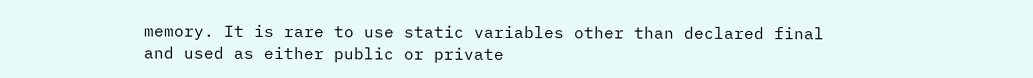memory. It is rare to use static variables other than declared final and used as either public or private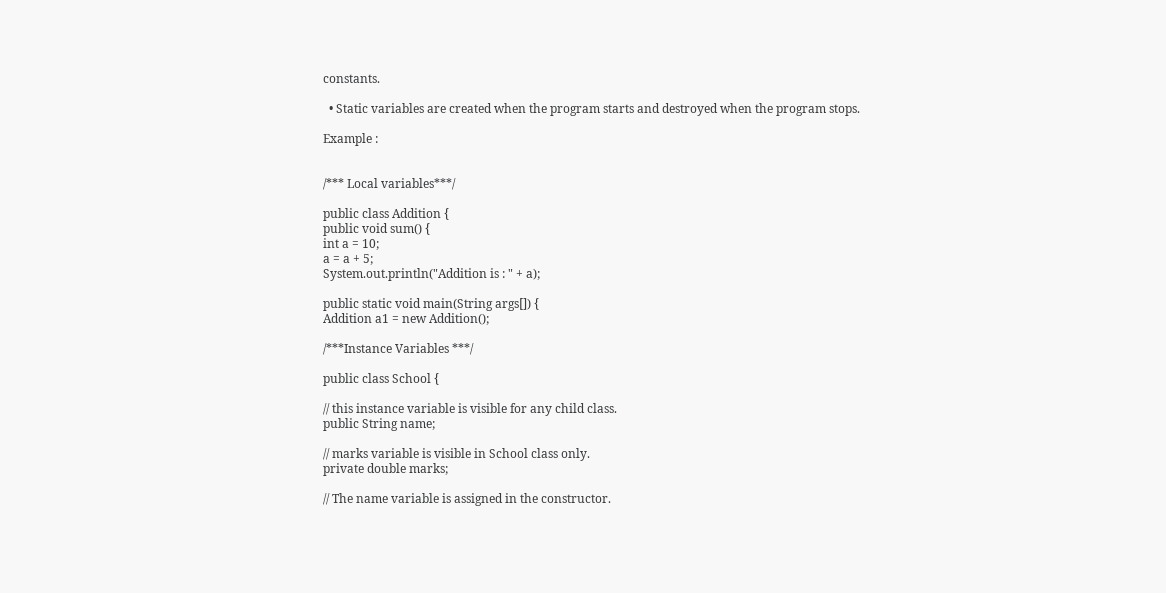constants.

  • Static variables are created when the program starts and destroyed when the program stops.

Example :


/*** Local variables***/

public class Addition {
public void sum() {
int a = 10;
a = a + 5;
System.out.println("Addition is : " + a);

public static void main(String args[]) {
Addition a1 = new Addition();

/***Instance Variables ***/

public class School {

// this instance variable is visible for any child class.
public String name;

// marks variable is visible in School class only.
private double marks;

// The name variable is assigned in the constructor.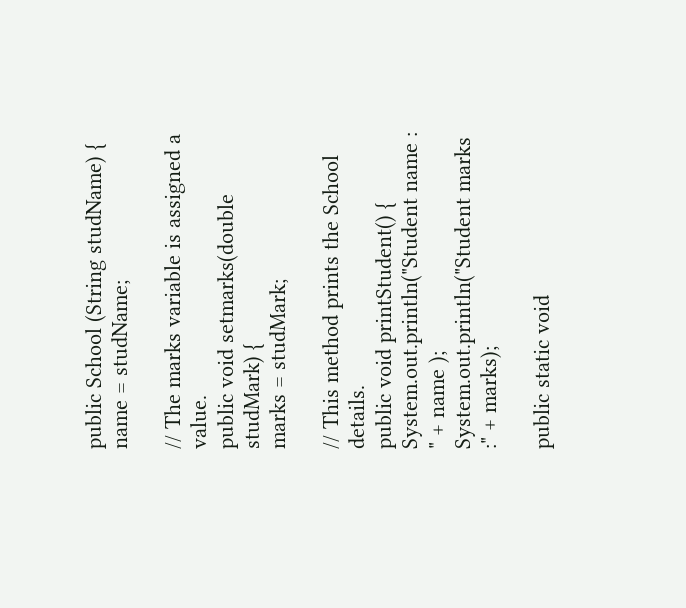public School (String studName) {
name = studName;

// The marks variable is assigned a value.
public void setmarks(double studMark) {
marks = studMark;

// This method prints the School details.
public void printStudent() {
System.out.println("Student name : " + name );
System.out.println("Student marks :" + marks);

public static void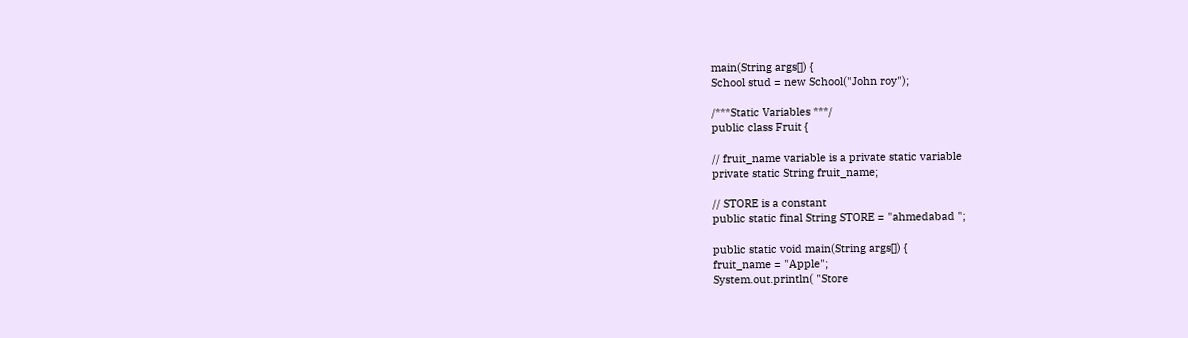main(String args[]) {
School stud = new School("John roy");

/***Static Variables ***/
public class Fruit {

// fruit_name variable is a private static variable
private static String fruit_name;

// STORE is a constant
public static final String STORE = "ahmedabad ";

public static void main(String args[]) {
fruit_name = "Apple";
System.out.println( "Store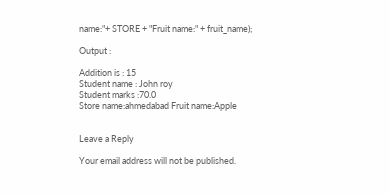name:"+ STORE + "Fruit name:" + fruit_name);

Output :

Addition is : 15
Student name : John roy
Student marks :70.0
Store name:ahmedabad Fruit name:Apple


Leave a Reply

Your email address will not be published.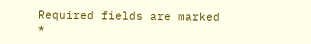Required fields are marked *